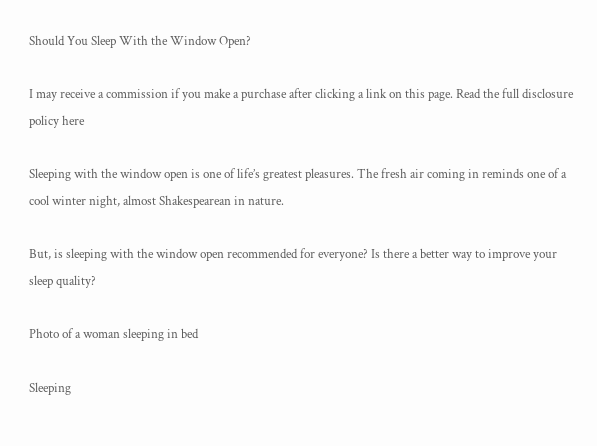Should You Sleep With the Window Open?

I may receive a commission if you make a purchase after clicking a link on this page. Read the full disclosure policy here

Sleeping with the window open is one of life’s greatest pleasures. The fresh air coming in reminds one of a cool winter night, almost Shakespearean in nature.

But, is sleeping with the window open recommended for everyone? Is there a better way to improve your sleep quality?

Photo of a woman sleeping in bed

Sleeping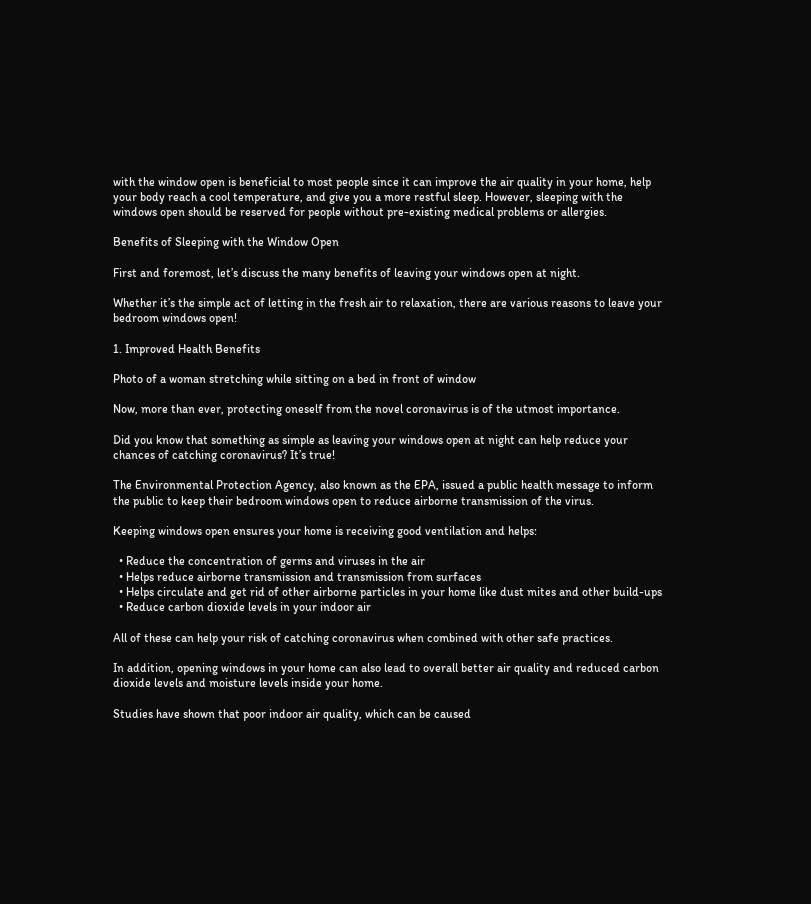with the window open is beneficial to most people since it can improve the air quality in your home, help your body reach a cool temperature, and give you a more restful sleep. However, sleeping with the windows open should be reserved for people without pre-existing medical problems or allergies.

Benefits of Sleeping with the Window Open

First and foremost, let’s discuss the many benefits of leaving your windows open at night.

Whether it’s the simple act of letting in the fresh air to relaxation, there are various reasons to leave your bedroom windows open!

1. Improved Health Benefits

Photo of a woman stretching while sitting on a bed in front of window

Now, more than ever, protecting oneself from the novel coronavirus is of the utmost importance.

Did you know that something as simple as leaving your windows open at night can help reduce your chances of catching coronavirus? It’s true!

The Environmental Protection Agency, also known as the EPA, issued a public health message to inform the public to keep their bedroom windows open to reduce airborne transmission of the virus.

Keeping windows open ensures your home is receiving good ventilation and helps:

  • Reduce the concentration of germs and viruses in the air
  • Helps reduce airborne transmission and transmission from surfaces
  • Helps circulate and get rid of other airborne particles in your home like dust mites and other build-ups
  • Reduce carbon dioxide levels in your indoor air

All of these can help your risk of catching coronavirus when combined with other safe practices.

In addition, opening windows in your home can also lead to overall better air quality and reduced carbon dioxide levels and moisture levels inside your home.

Studies have shown that poor indoor air quality, which can be caused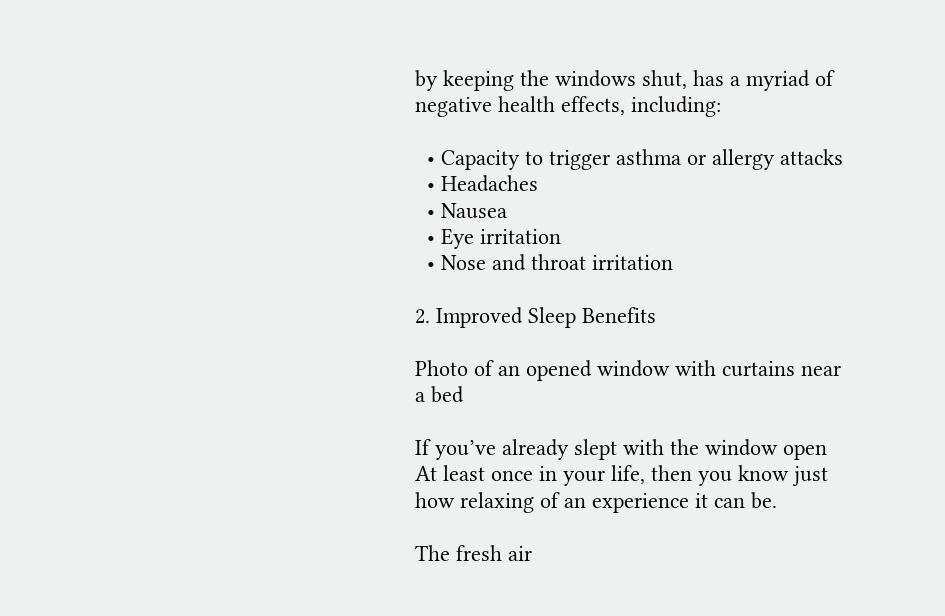by keeping the windows shut, has a myriad of negative health effects, including:

  • Capacity to trigger asthma or allergy attacks
  • Headaches
  • Nausea
  • Eye irritation
  • Nose and throat irritation

2. Improved Sleep Benefits

Photo of an opened window with curtains near a bed

If you’ve already slept with the window open At least once in your life, then you know just how relaxing of an experience it can be.

The fresh air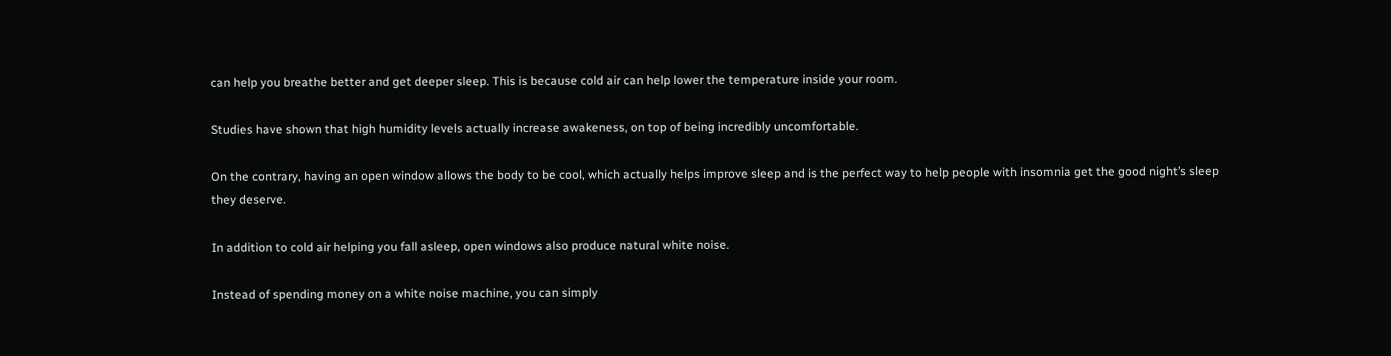can help you breathe better and get deeper sleep. This is because cold air can help lower the temperature inside your room.

Studies have shown that high humidity levels actually increase awakeness, on top of being incredibly uncomfortable.

On the contrary, having an open window allows the body to be cool, which actually helps improve sleep and is the perfect way to help people with insomnia get the good night’s sleep they deserve.

In addition to cold air helping you fall asleep, open windows also produce natural white noise.

Instead of spending money on a white noise machine, you can simply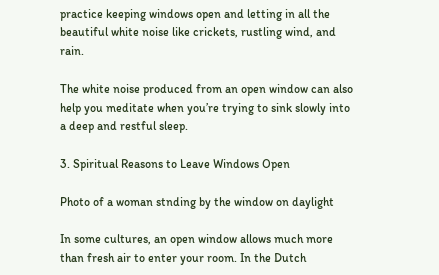practice keeping windows open and letting in all the beautiful white noise like crickets, rustling wind, and rain.

The white noise produced from an open window can also help you meditate when you’re trying to sink slowly into a deep and restful sleep.

3. Spiritual Reasons to Leave Windows Open

Photo of a woman stnding by the window on daylight

In some cultures, an open window allows much more than fresh air to enter your room. In the Dutch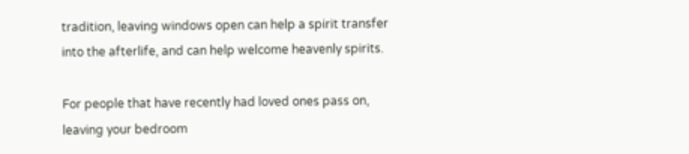tradition, leaving windows open can help a spirit transfer into the afterlife, and can help welcome heavenly spirits.

For people that have recently had loved ones pass on, leaving your bedroom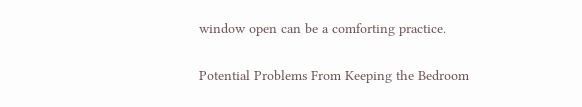window open can be a comforting practice.

Potential Problems From Keeping the Bedroom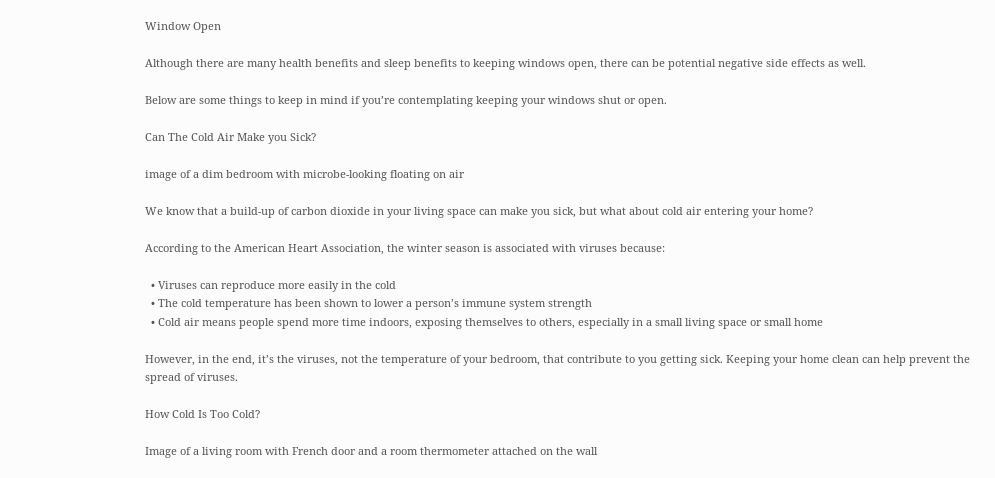Window Open

Although there are many health benefits and sleep benefits to keeping windows open, there can be potential negative side effects as well.

Below are some things to keep in mind if you’re contemplating keeping your windows shut or open.

Can The Cold Air Make you Sick?

image of a dim bedroom with microbe-looking floating on air

We know that a build-up of carbon dioxide in your living space can make you sick, but what about cold air entering your home?

According to the American Heart Association, the winter season is associated with viruses because:

  • Viruses can reproduce more easily in the cold
  • The cold temperature has been shown to lower a person’s immune system strength
  • Cold air means people spend more time indoors, exposing themselves to others, especially in a small living space or small home

However, in the end, it’s the viruses, not the temperature of your bedroom, that contribute to you getting sick. Keeping your home clean can help prevent the spread of viruses.

How Cold Is Too Cold?

Image of a living room with French door and a room thermometer attached on the wall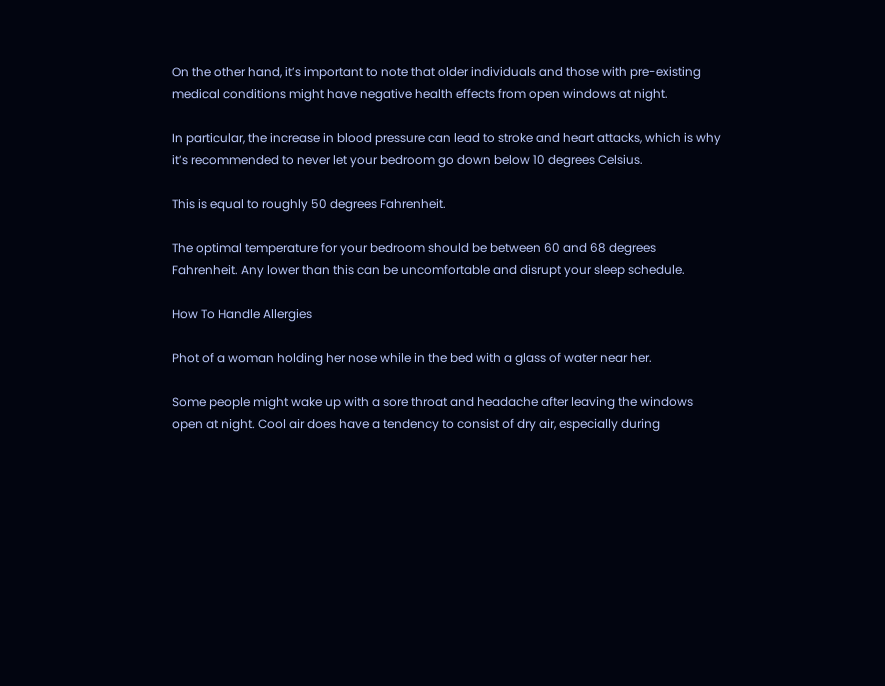On the other hand, it’s important to note that older individuals and those with pre-existing medical conditions might have negative health effects from open windows at night.

In particular, the increase in blood pressure can lead to stroke and heart attacks, which is why it’s recommended to never let your bedroom go down below 10 degrees Celsius.

This is equal to roughly 50 degrees Fahrenheit.

The optimal temperature for your bedroom should be between 60 and 68 degrees Fahrenheit. Any lower than this can be uncomfortable and disrupt your sleep schedule.

How To Handle Allergies

Phot of a woman holding her nose while in the bed with a glass of water near her.

Some people might wake up with a sore throat and headache after leaving the windows open at night. Cool air does have a tendency to consist of dry air, especially during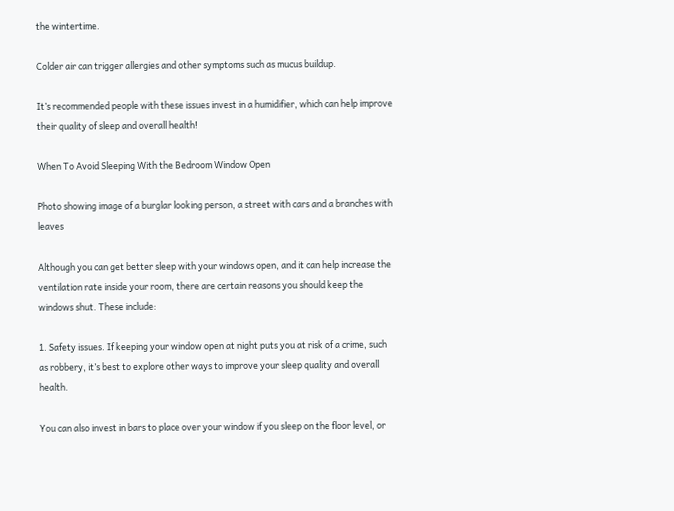the wintertime.

Colder air can trigger allergies and other symptoms such as mucus buildup.

It’s recommended people with these issues invest in a humidifier, which can help improve their quality of sleep and overall health!

When To Avoid Sleeping With the Bedroom Window Open

Photo showing image of a burglar looking person, a street with cars and a branches with leaves

Although you can get better sleep with your windows open, and it can help increase the ventilation rate inside your room, there are certain reasons you should keep the windows shut. These include:

1. Safety issues. If keeping your window open at night puts you at risk of a crime, such as robbery, it’s best to explore other ways to improve your sleep quality and overall health.

You can also invest in bars to place over your window if you sleep on the floor level, or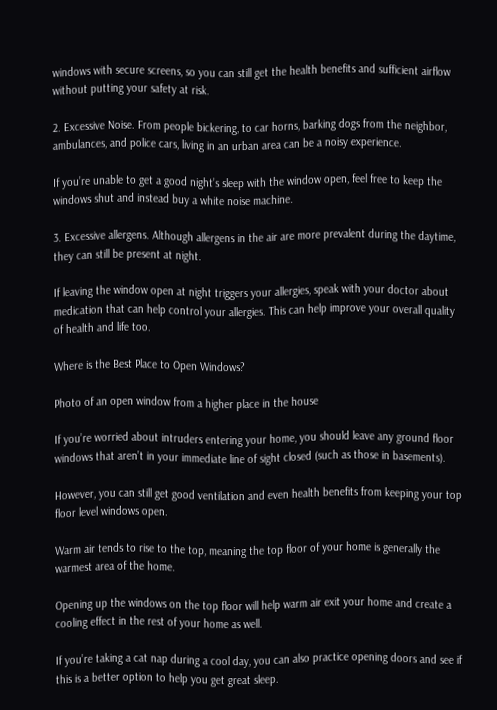windows with secure screens, so you can still get the health benefits and sufficient airflow without putting your safety at risk.

2. Excessive Noise. From people bickering, to car horns, barking dogs from the neighbor, ambulances, and police cars, living in an urban area can be a noisy experience.

If you’re unable to get a good night’s sleep with the window open, feel free to keep the windows shut and instead buy a white noise machine.

3. Excessive allergens. Although allergens in the air are more prevalent during the daytime, they can still be present at night.

If leaving the window open at night triggers your allergies, speak with your doctor about medication that can help control your allergies. This can help improve your overall quality of health and life too.

Where is the Best Place to Open Windows?

Photo of an open window from a higher place in the house

If you’re worried about intruders entering your home, you should leave any ground floor windows that aren’t in your immediate line of sight closed (such as those in basements).

However, you can still get good ventilation and even health benefits from keeping your top floor level windows open.

Warm air tends to rise to the top, meaning the top floor of your home is generally the warmest area of the home.

Opening up the windows on the top floor will help warm air exit your home and create a cooling effect in the rest of your home as well.

If you’re taking a cat nap during a cool day, you can also practice opening doors and see if this is a better option to help you get great sleep.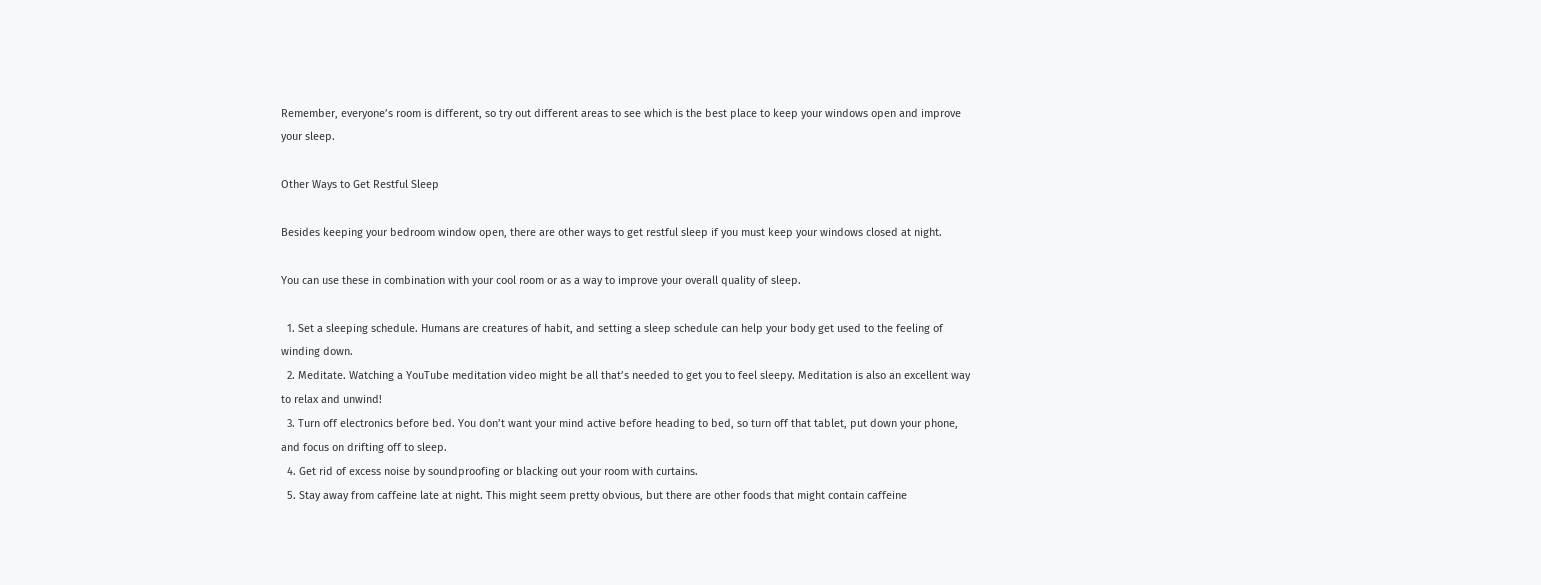Remember, everyone’s room is different, so try out different areas to see which is the best place to keep your windows open and improve your sleep.

Other Ways to Get Restful Sleep

Besides keeping your bedroom window open, there are other ways to get restful sleep if you must keep your windows closed at night.

You can use these in combination with your cool room or as a way to improve your overall quality of sleep.

  1. Set a sleeping schedule. Humans are creatures of habit, and setting a sleep schedule can help your body get used to the feeling of winding down.
  2. Meditate. Watching a YouTube meditation video might be all that’s needed to get you to feel sleepy. Meditation is also an excellent way to relax and unwind!
  3. Turn off electronics before bed. You don’t want your mind active before heading to bed, so turn off that tablet, put down your phone, and focus on drifting off to sleep.
  4. Get rid of excess noise by soundproofing or blacking out your room with curtains.
  5. Stay away from caffeine late at night. This might seem pretty obvious, but there are other foods that might contain caffeine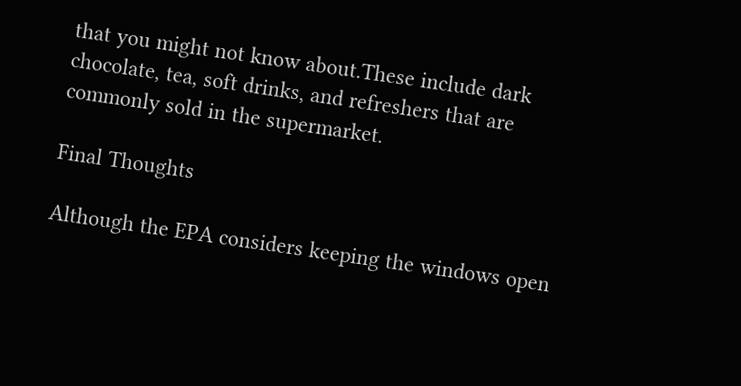that you might not know about.These include dark chocolate, tea, soft drinks, and refreshers that are commonly sold in the supermarket.

Final Thoughts

Although the EPA considers keeping the windows open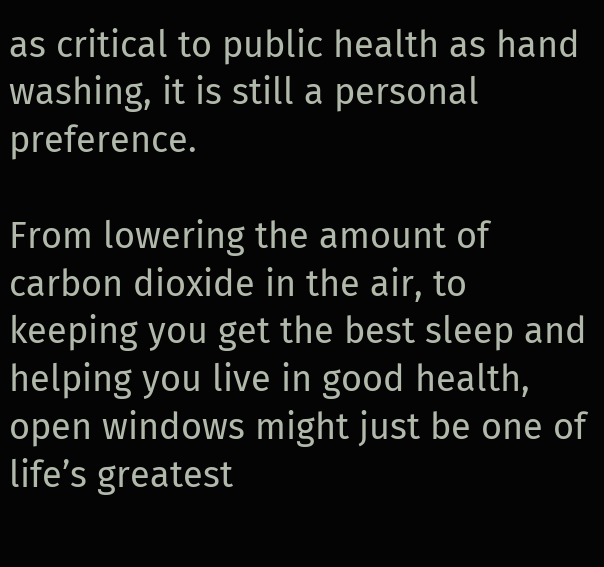as critical to public health as hand washing, it is still a personal preference.

From lowering the amount of carbon dioxide in the air, to keeping you get the best sleep and helping you live in good health, open windows might just be one of life’s greatest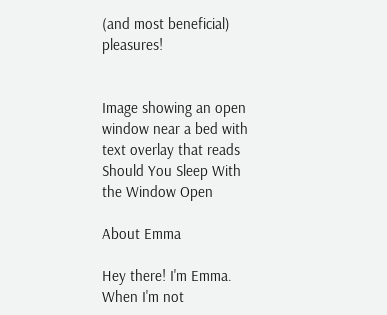(and most beneficial) pleasures!


Image showing an open window near a bed with text overlay that reads Should You Sleep With the Window Open

About Emma

Hey there! I'm Emma. When I'm not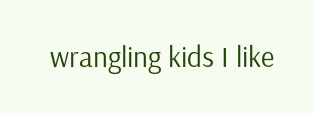wrangling kids I like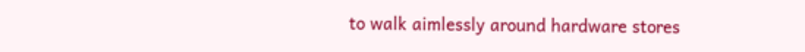to walk aimlessly around hardware stores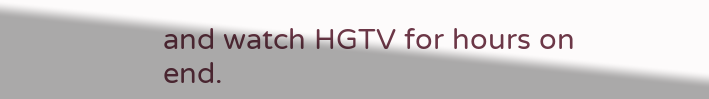and watch HGTV for hours on end.